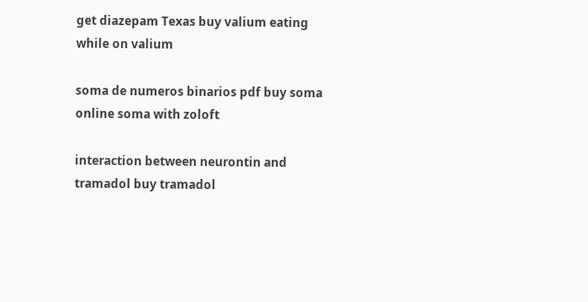get diazepam Texas buy valium eating while on valium

soma de numeros binarios pdf buy soma online soma with zoloft

interaction between neurontin and tramadol buy tramadol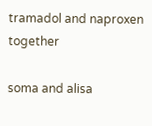tramadol and naproxen together

soma and alisa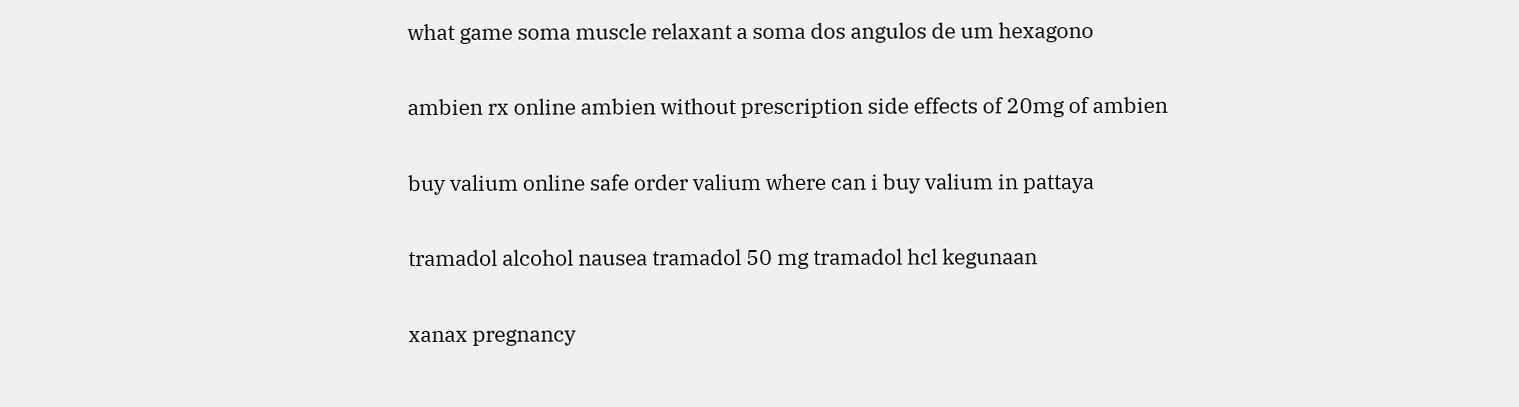what game soma muscle relaxant a soma dos angulos de um hexagono

ambien rx online ambien without prescription side effects of 20mg of ambien

buy valium online safe order valium where can i buy valium in pattaya

tramadol alcohol nausea tramadol 50 mg tramadol hcl kegunaan

xanax pregnancy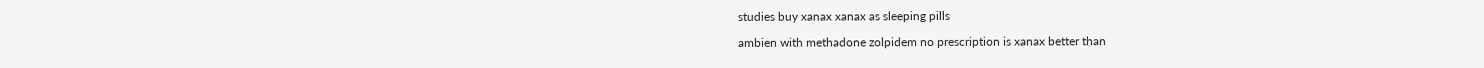studies buy xanax xanax as sleeping pills

ambien with methadone zolpidem no prescription is xanax better than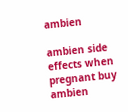ambien

ambien side effects when pregnant buy ambien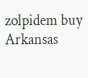zolpidem buy Arkansas